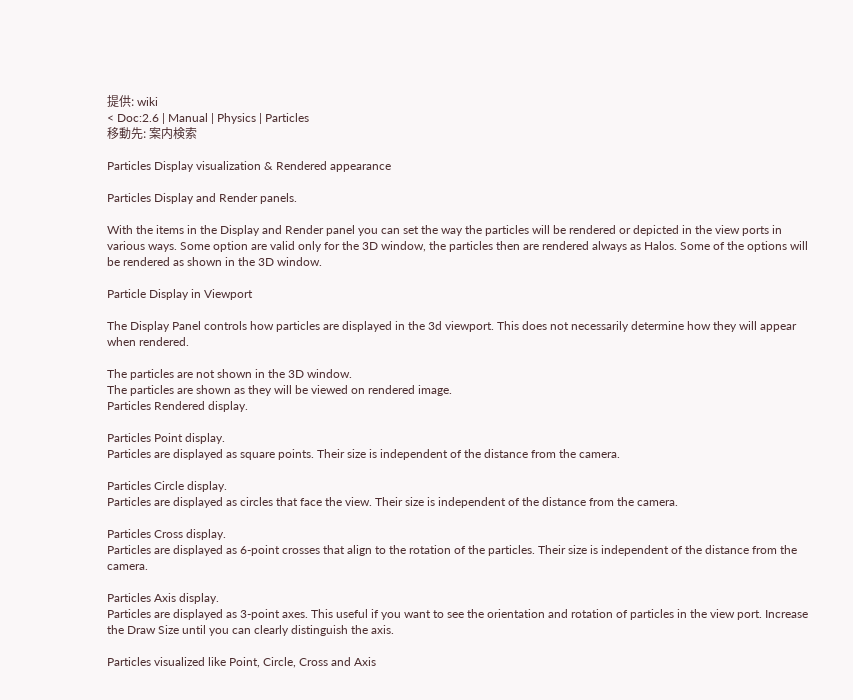提供: wiki
< Doc:2.6 | Manual | Physics | Particles
移動先: 案内検索

Particles Display visualization & Rendered appearance

Particles Display and Render panels.

With the items in the Display and Render panel you can set the way the particles will be rendered or depicted in the view ports in various ways. Some option are valid only for the 3D window, the particles then are rendered always as Halos. Some of the options will be rendered as shown in the 3D window.

Particle Display in Viewport

The Display Panel controls how particles are displayed in the 3d viewport. This does not necessarily determine how they will appear when rendered.

The particles are not shown in the 3D window.
The particles are shown as they will be viewed on rendered image.
Particles Rendered display.

Particles Point display.
Particles are displayed as square points. Their size is independent of the distance from the camera.

Particles Circle display.
Particles are displayed as circles that face the view. Their size is independent of the distance from the camera.

Particles Cross display.
Particles are displayed as 6-point crosses that align to the rotation of the particles. Their size is independent of the distance from the camera.

Particles Axis display.
Particles are displayed as 3-point axes. This useful if you want to see the orientation and rotation of particles in the view port. Increase the Draw Size until you can clearly distinguish the axis.

Particles visualized like Point, Circle, Cross and Axis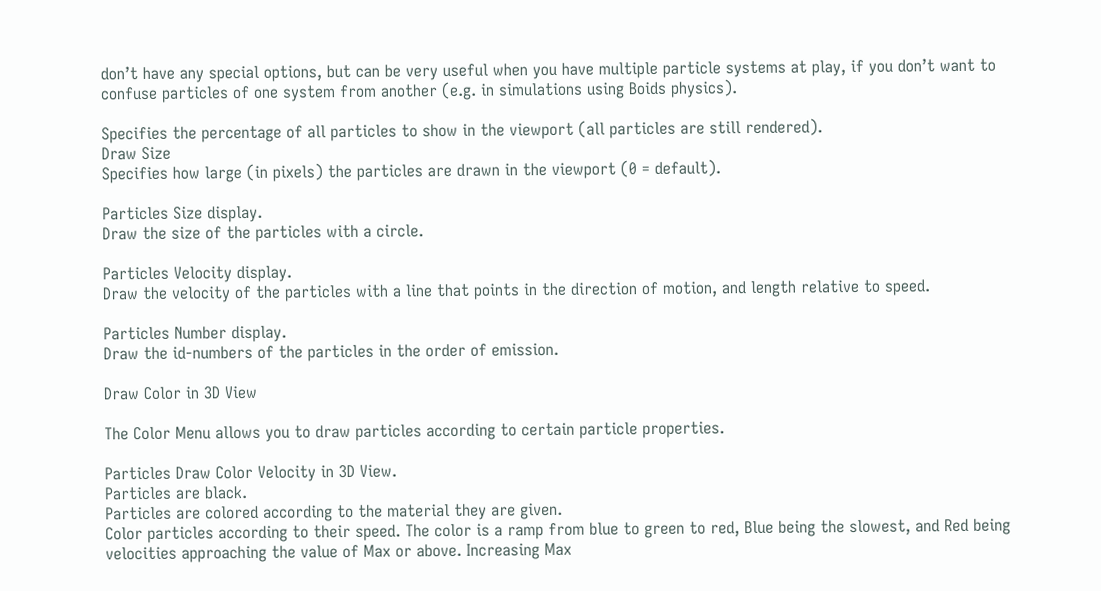don’t have any special options, but can be very useful when you have multiple particle systems at play, if you don’t want to confuse particles of one system from another (e.g. in simulations using Boids physics).

Specifies the percentage of all particles to show in the viewport (all particles are still rendered).
Draw Size
Specifies how large (in pixels) the particles are drawn in the viewport (0 = default).

Particles Size display.
Draw the size of the particles with a circle.

Particles Velocity display.
Draw the velocity of the particles with a line that points in the direction of motion, and length relative to speed.

Particles Number display.
Draw the id-numbers of the particles in the order of emission.

Draw Color in 3D View

The Color Menu allows you to draw particles according to certain particle properties.

Particles Draw Color Velocity in 3D View.
Particles are black.
Particles are colored according to the material they are given.
Color particles according to their speed. The color is a ramp from blue to green to red, Blue being the slowest, and Red being velocities approaching the value of Max or above. Increasing Max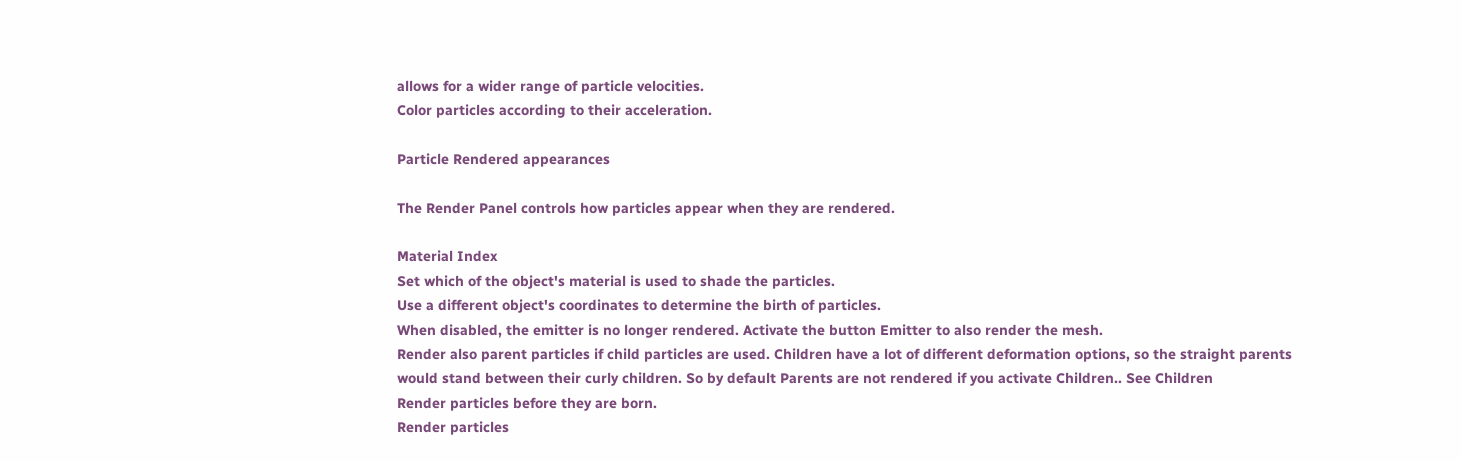allows for a wider range of particle velocities.
Color particles according to their acceleration.

Particle Rendered appearances

The Render Panel controls how particles appear when they are rendered.

Material Index
Set which of the object's material is used to shade the particles.
Use a different object's coordinates to determine the birth of particles.
When disabled, the emitter is no longer rendered. Activate the button Emitter to also render the mesh.
Render also parent particles if child particles are used. Children have a lot of different deformation options, so the straight parents would stand between their curly children. So by default Parents are not rendered if you activate Children.. See Children
Render particles before they are born.
Render particles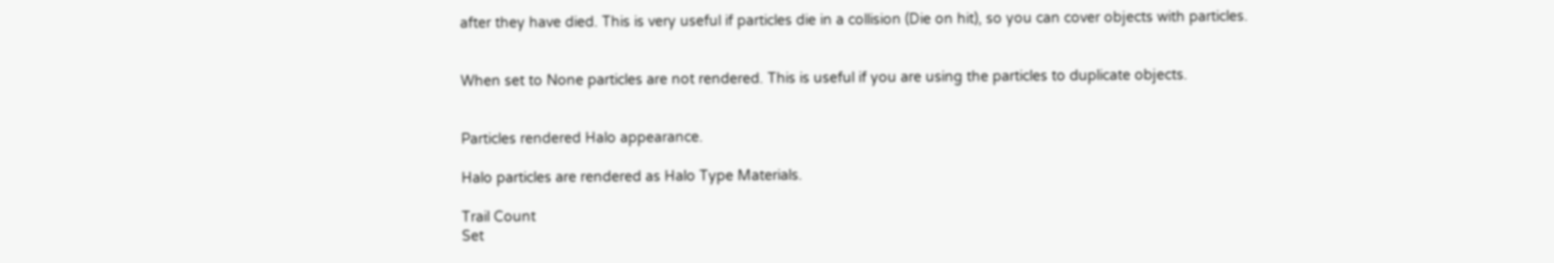after they have died. This is very useful if particles die in a collision (Die on hit), so you can cover objects with particles.


When set to None particles are not rendered. This is useful if you are using the particles to duplicate objects.


Particles rendered Halo appearance.

Halo particles are rendered as Halo Type Materials.

Trail Count
Set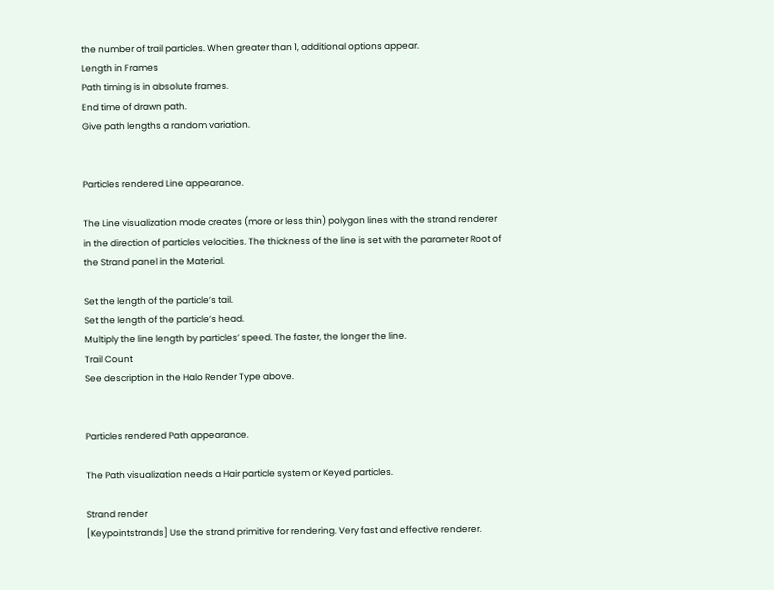the number of trail particles. When greater than 1, additional options appear.
Length in Frames
Path timing is in absolute frames.
End time of drawn path.
Give path lengths a random variation.


Particles rendered Line appearance.

The Line visualization mode creates (more or less thin) polygon lines with the strand renderer in the direction of particles velocities. The thickness of the line is set with the parameter Root of the Strand panel in the Material.

Set the length of the particle’s tail.
Set the length of the particle’s head.
Multiply the line length by particles’ speed. The faster, the longer the line.
Trail Count
See description in the Halo Render Type above.


Particles rendered Path appearance.

The Path visualization needs a Hair particle system or Keyed particles.

Strand render
[Keypointstrands] Use the strand primitive for rendering. Very fast and effective renderer.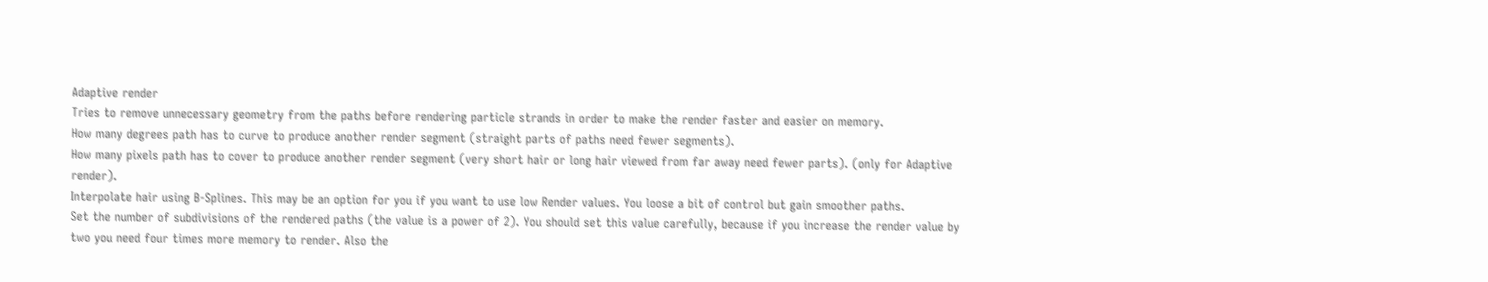Adaptive render
Tries to remove unnecessary geometry from the paths before rendering particle strands in order to make the render faster and easier on memory.
How many degrees path has to curve to produce another render segment (straight parts of paths need fewer segments).
How many pixels path has to cover to produce another render segment (very short hair or long hair viewed from far away need fewer parts). (only for Adaptive render).
Interpolate hair using B-Splines. This may be an option for you if you want to use low Render values. You loose a bit of control but gain smoother paths.
Set the number of subdivisions of the rendered paths (the value is a power of 2). You should set this value carefully, because if you increase the render value by two you need four times more memory to render. Also the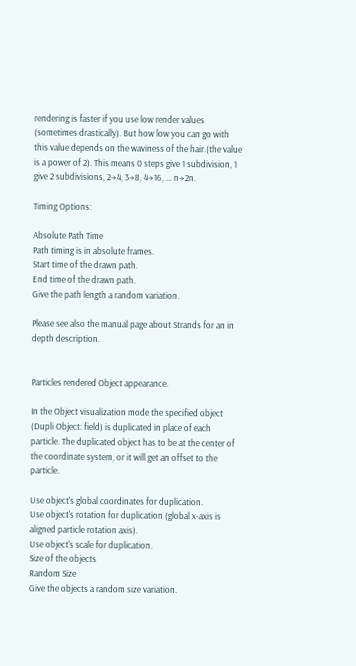rendering is faster if you use low render values (sometimes drastically). But how low you can go with this value depends on the waviness of the hair.(the value is a power of 2). This means 0 steps give 1 subdivision, 1 give 2 subdivisions, 2→4, 3→8, 4→16, … n→2n.

Timing Options:

Absolute Path Time
Path timing is in absolute frames.
Start time of the drawn path.
End time of the drawn path.
Give the path length a random variation.

Please see also the manual page about Strands for an in depth description.


Particles rendered Object appearance.

In the Object visualization mode the specified object (Dupli Object: field) is duplicated in place of each particle. The duplicated object has to be at the center of the coordinate system, or it will get an offset to the particle.

Use object's global coordinates for duplication.
Use object's rotation for duplication (global x-axis is aligned particle rotation axis).
Use object's scale for duplication.
Size of the objects
Random Size
Give the objects a random size variation.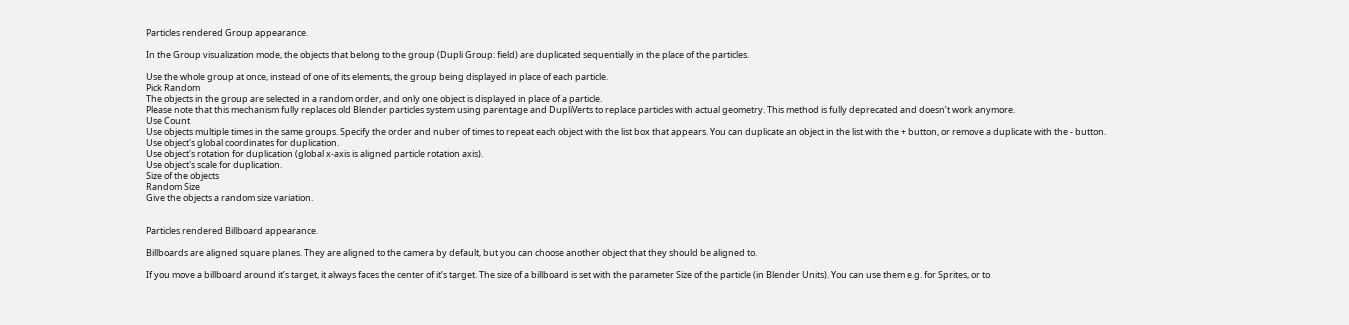Particles rendered Group appearance.

In the Group visualization mode, the objects that belong to the group (Dupli Group: field) are duplicated sequentially in the place of the particles.

Use the whole group at once, instead of one of its elements, the group being displayed in place of each particle.
Pick Random
The objects in the group are selected in a random order, and only one object is displayed in place of a particle.
Please note that this mechanism fully replaces old Blender particles system using parentage and DupliVerts to replace particles with actual geometry. This method is fully deprecated and doesn’t work anymore.
Use Count
Use objects multiple times in the same groups. Specify the order and nuber of times to repeat each object with the list box that appears. You can duplicate an object in the list with the + button, or remove a duplicate with the - button.
Use object's global coordinates for duplication.
Use object's rotation for duplication (global x-axis is aligned particle rotation axis).
Use object's scale for duplication.
Size of the objects
Random Size
Give the objects a random size variation.


Particles rendered Billboard appearance.

Billboards are aligned square planes. They are aligned to the camera by default, but you can choose another object that they should be aligned to.

If you move a billboard around it’s target, it always faces the center of it’s target. The size of a billboard is set with the parameter Size of the particle (in Blender Units). You can use them e.g. for Sprites, or to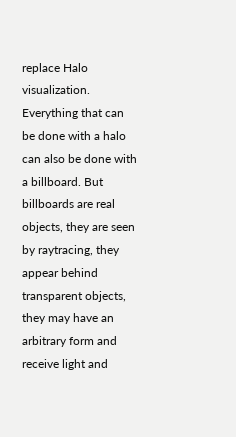replace Halo visualization. Everything that can be done with a halo can also be done with a billboard. But billboards are real objects, they are seen by raytracing, they appear behind transparent objects, they may have an arbitrary form and receive light and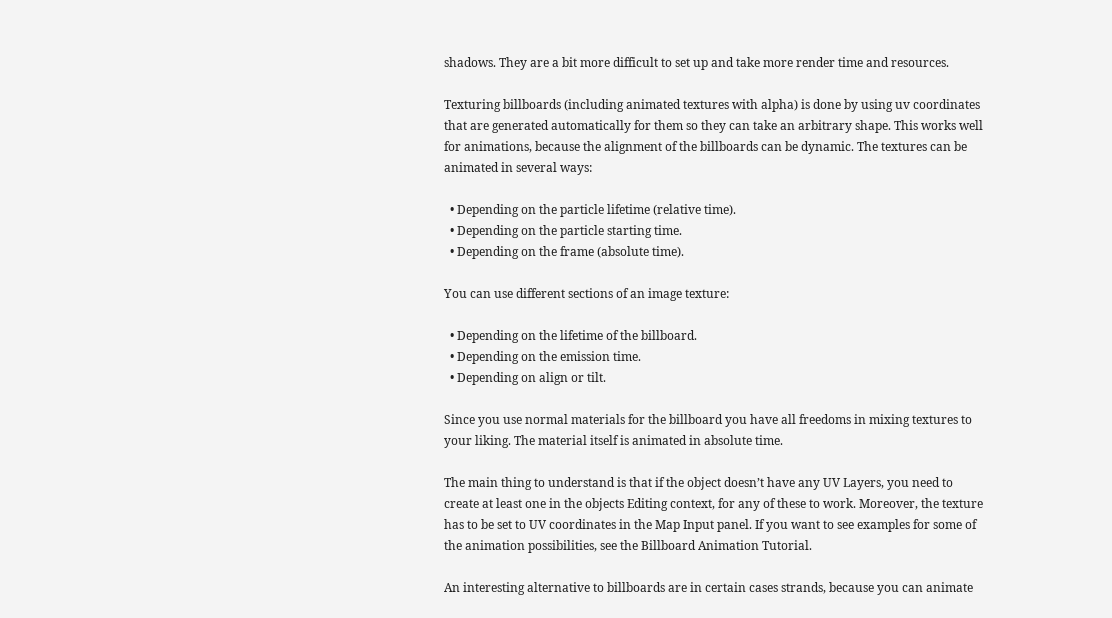shadows. They are a bit more difficult to set up and take more render time and resources.

Texturing billboards (including animated textures with alpha) is done by using uv coordinates that are generated automatically for them so they can take an arbitrary shape. This works well for animations, because the alignment of the billboards can be dynamic. The textures can be animated in several ways:

  • Depending on the particle lifetime (relative time).
  • Depending on the particle starting time.
  • Depending on the frame (absolute time).

You can use different sections of an image texture:

  • Depending on the lifetime of the billboard.
  • Depending on the emission time.
  • Depending on align or tilt.

Since you use normal materials for the billboard you have all freedoms in mixing textures to your liking. The material itself is animated in absolute time.

The main thing to understand is that if the object doesn’t have any UV Layers, you need to create at least one in the objects Editing context, for any of these to work. Moreover, the texture has to be set to UV coordinates in the Map Input panel. If you want to see examples for some of the animation possibilities, see the Billboard Animation Tutorial.

An interesting alternative to billboards are in certain cases strands, because you can animate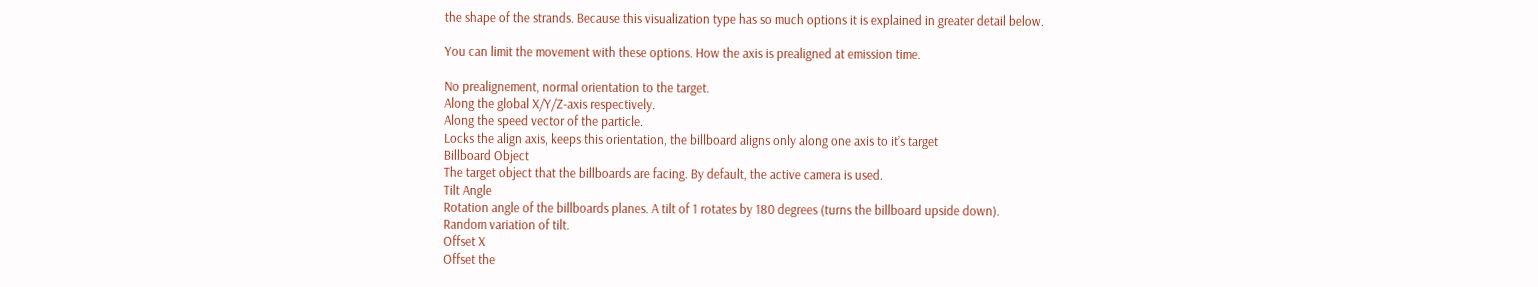the shape of the strands. Because this visualization type has so much options it is explained in greater detail below.

You can limit the movement with these options. How the axis is prealigned at emission time.

No prealignement, normal orientation to the target.
Along the global X/Y/Z-axis respectively.
Along the speed vector of the particle.
Locks the align axis, keeps this orientation, the billboard aligns only along one axis to it’s target
Billboard Object
The target object that the billboards are facing. By default, the active camera is used.
Tilt Angle
Rotation angle of the billboards planes. A tilt of 1 rotates by 180 degrees (turns the billboard upside down).
Random variation of tilt.
Offset X
Offset the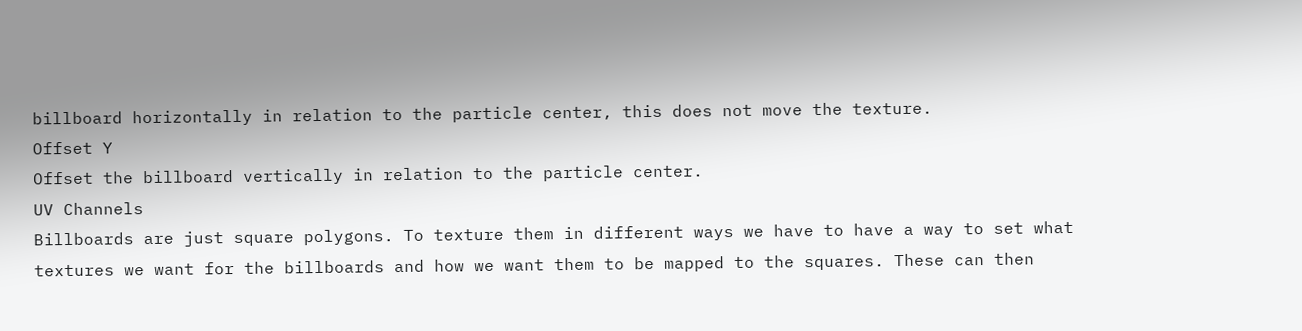billboard horizontally in relation to the particle center, this does not move the texture.
Offset Y
Offset the billboard vertically in relation to the particle center.
UV Channels
Billboards are just square polygons. To texture them in different ways we have to have a way to set what textures we want for the billboards and how we want them to be mapped to the squares. These can then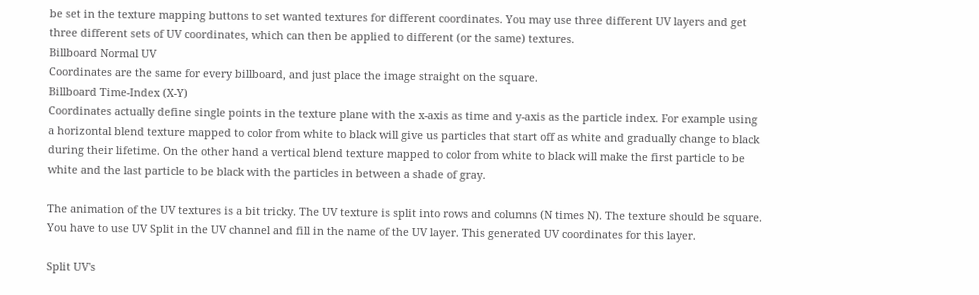be set in the texture mapping buttons to set wanted textures for different coordinates. You may use three different UV layers and get three different sets of UV coordinates, which can then be applied to different (or the same) textures.
Billboard Normal UV
Coordinates are the same for every billboard, and just place the image straight on the square.
Billboard Time-Index (X-Y)
Coordinates actually define single points in the texture plane with the x-axis as time and y-axis as the particle index. For example using a horizontal blend texture mapped to color from white to black will give us particles that start off as white and gradually change to black during their lifetime. On the other hand a vertical blend texture mapped to color from white to black will make the first particle to be white and the last particle to be black with the particles in between a shade of gray.

The animation of the UV textures is a bit tricky. The UV texture is split into rows and columns (N times N). The texture should be square. You have to use UV Split in the UV channel and fill in the name of the UV layer. This generated UV coordinates for this layer.

Split UV's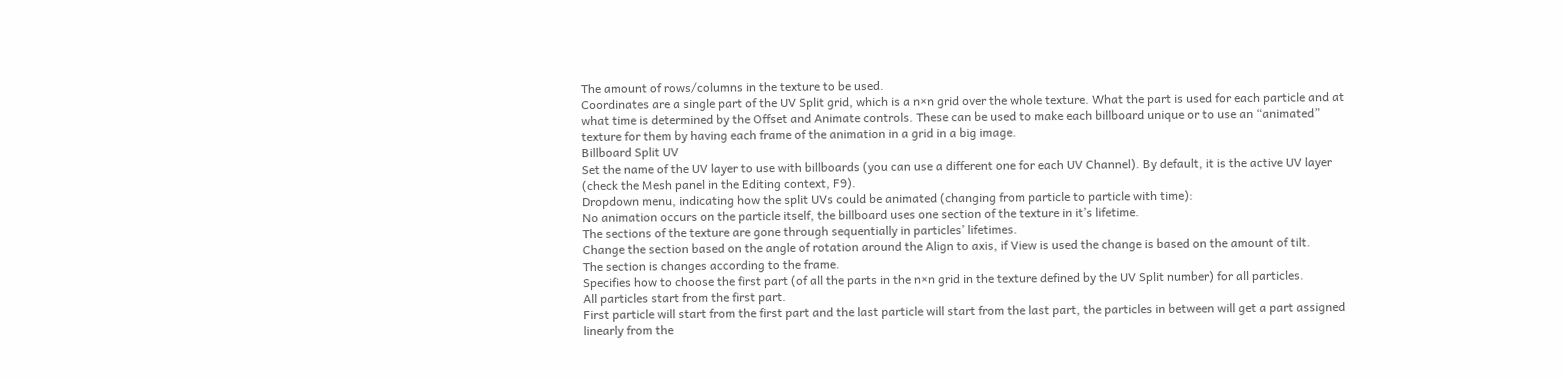The amount of rows/columns in the texture to be used.
Coordinates are a single part of the UV Split grid, which is a n×n grid over the whole texture. What the part is used for each particle and at what time is determined by the Offset and Animate controls. These can be used to make each billboard unique or to use an “animated” texture for them by having each frame of the animation in a grid in a big image.
Billboard Split UV
Set the name of the UV layer to use with billboards (you can use a different one for each UV Channel). By default, it is the active UV layer (check the Mesh panel in the Editing context, F9).
Dropdown menu, indicating how the split UVs could be animated (changing from particle to particle with time):
No animation occurs on the particle itself, the billboard uses one section of the texture in it’s lifetime.
The sections of the texture are gone through sequentially in particles’ lifetimes.
Change the section based on the angle of rotation around the Align to axis, if View is used the change is based on the amount of tilt.
The section is changes according to the frame.
Specifies how to choose the first part (of all the parts in the n×n grid in the texture defined by the UV Split number) for all particles.
All particles start from the first part.
First particle will start from the first part and the last particle will start from the last part, the particles in between will get a part assigned linearly from the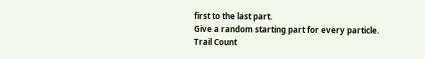first to the last part.
Give a random starting part for every particle.
Trail Count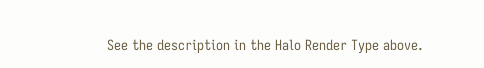See the description in the Halo Render Type above.